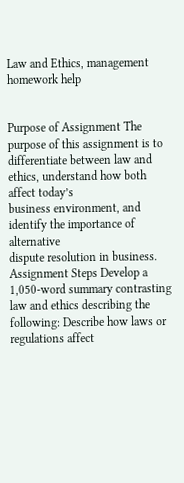Law and Ethics, management homework help


Purpose of Assignment The purpose of this assignment is to
differentiate between law and ethics, understand how both affect today’s
business environment, and identify the importance of alternative
dispute resolution in business. Assignment Steps Develop a 1,050-word summary contrasting law and ethics describing the following: Describe how laws or regulations affect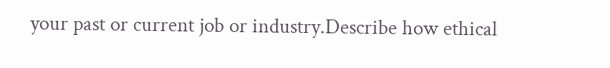your past or current job or industry.Describe how ethical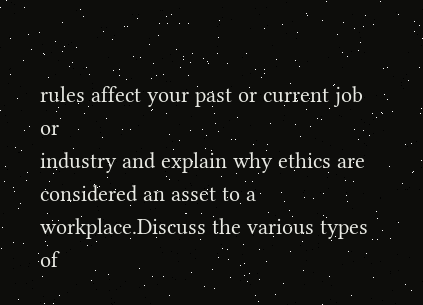rules affect your past or current job or
industry and explain why ethics are considered an asset to a workplace.Discuss the various types of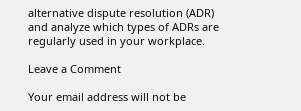alternative dispute resolution (ADR)
and analyze which types of ADRs are regularly used in your workplace.

Leave a Comment

Your email address will not be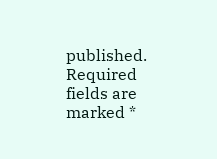published. Required fields are marked *